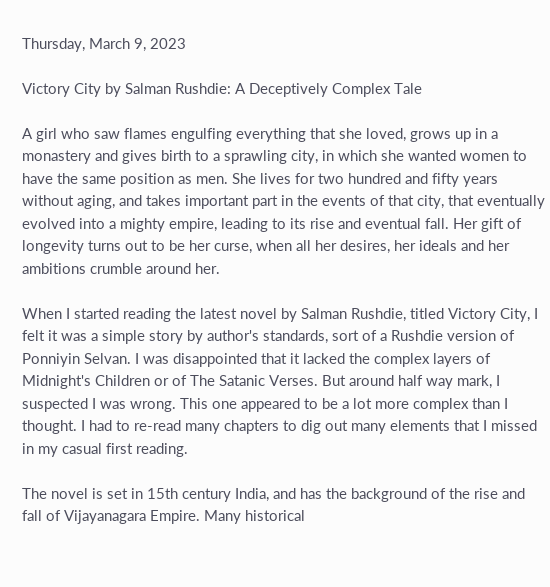Thursday, March 9, 2023

Victory City by Salman Rushdie: A Deceptively Complex Tale

A girl who saw flames engulfing everything that she loved, grows up in a monastery and gives birth to a sprawling city, in which she wanted women to have the same position as men. She lives for two hundred and fifty years without aging, and takes important part in the events of that city, that eventually evolved into a mighty empire, leading to its rise and eventual fall. Her gift of longevity turns out to be her curse, when all her desires, her ideals and her ambitions crumble around her.

When I started reading the latest novel by Salman Rushdie, titled Victory City, I felt it was a simple story by author's standards, sort of a Rushdie version of Ponniyin Selvan. I was disappointed that it lacked the complex layers of Midnight's Children or of The Satanic Verses. But around half way mark, I suspected I was wrong. This one appeared to be a lot more complex than I thought. I had to re-read many chapters to dig out many elements that I missed in my casual first reading.

The novel is set in 15th century India, and has the background of the rise and fall of Vijayanagara Empire. Many historical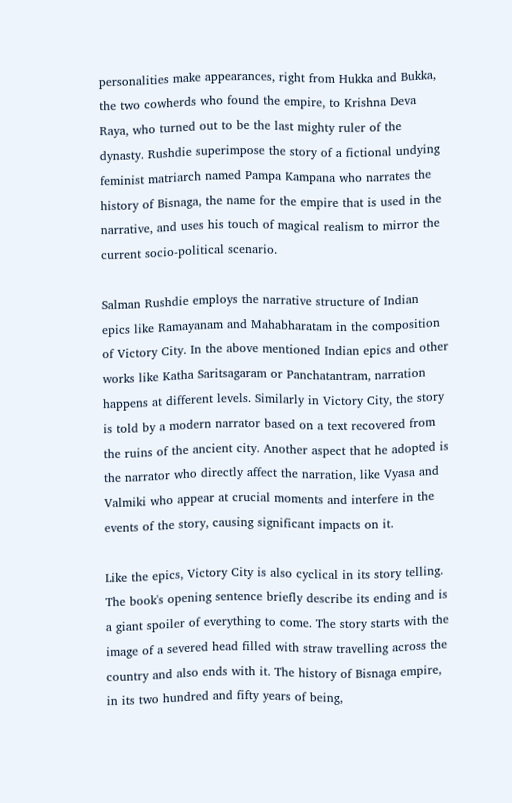personalities make appearances, right from Hukka and Bukka, the two cowherds who found the empire, to Krishna Deva Raya, who turned out to be the last mighty ruler of the dynasty. Rushdie superimpose the story of a fictional undying feminist matriarch named Pampa Kampana who narrates the history of Bisnaga, the name for the empire that is used in the narrative, and uses his touch of magical realism to mirror the current socio-political scenario.

Salman Rushdie employs the narrative structure of Indian epics like Ramayanam and Mahabharatam in the composition of Victory City. In the above mentioned Indian epics and other works like Katha Saritsagaram or Panchatantram, narration happens at different levels. Similarly in Victory City, the story is told by a modern narrator based on a text recovered from the ruins of the ancient city. Another aspect that he adopted is the narrator who directly affect the narration, like Vyasa and Valmiki who appear at crucial moments and interfere in the events of the story, causing significant impacts on it.

Like the epics, Victory City is also cyclical in its story telling. The book's opening sentence briefly describe its ending and is a giant spoiler of everything to come. The story starts with the image of a severed head filled with straw travelling across the country and also ends with it. The history of Bisnaga empire, in its two hundred and fifty years of being,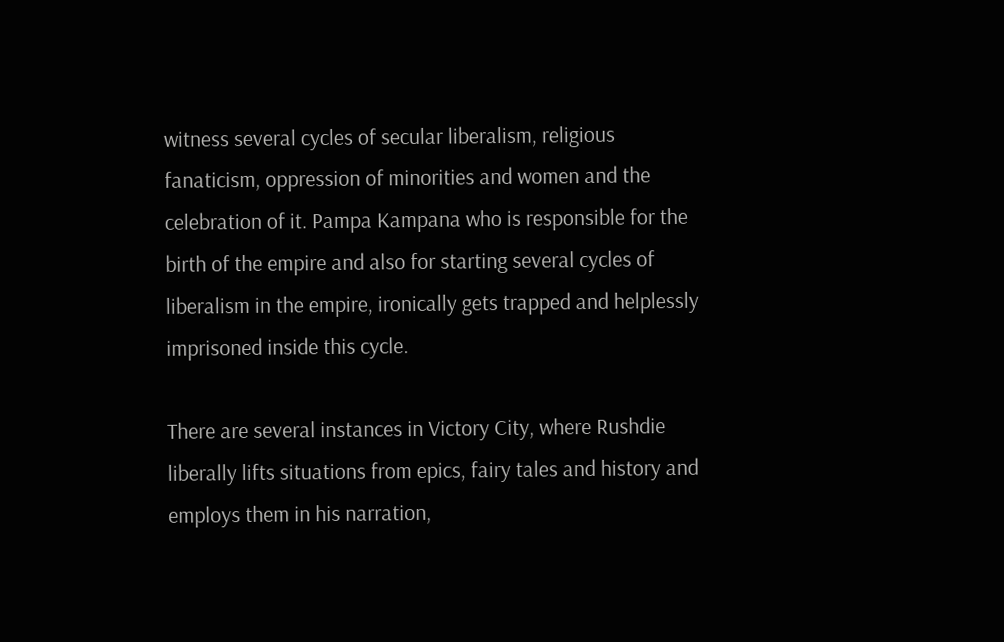witness several cycles of secular liberalism, religious fanaticism, oppression of minorities and women and the celebration of it. Pampa Kampana who is responsible for the birth of the empire and also for starting several cycles of liberalism in the empire, ironically gets trapped and helplessly imprisoned inside this cycle.

There are several instances in Victory City, where Rushdie liberally lifts situations from epics, fairy tales and history and employs them in his narration,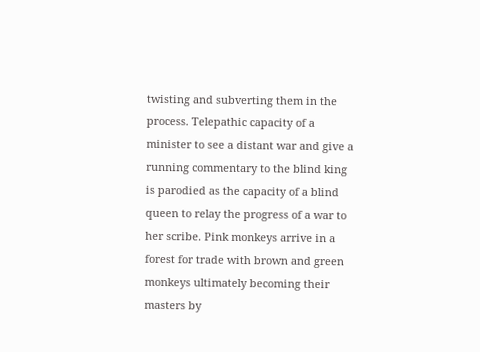twisting and subverting them in the process. Telepathic capacity of a minister to see a distant war and give a running commentary to the blind king is parodied as the capacity of a blind queen to relay the progress of a war to her scribe. Pink monkeys arrive in a forest for trade with brown and green monkeys ultimately becoming their masters by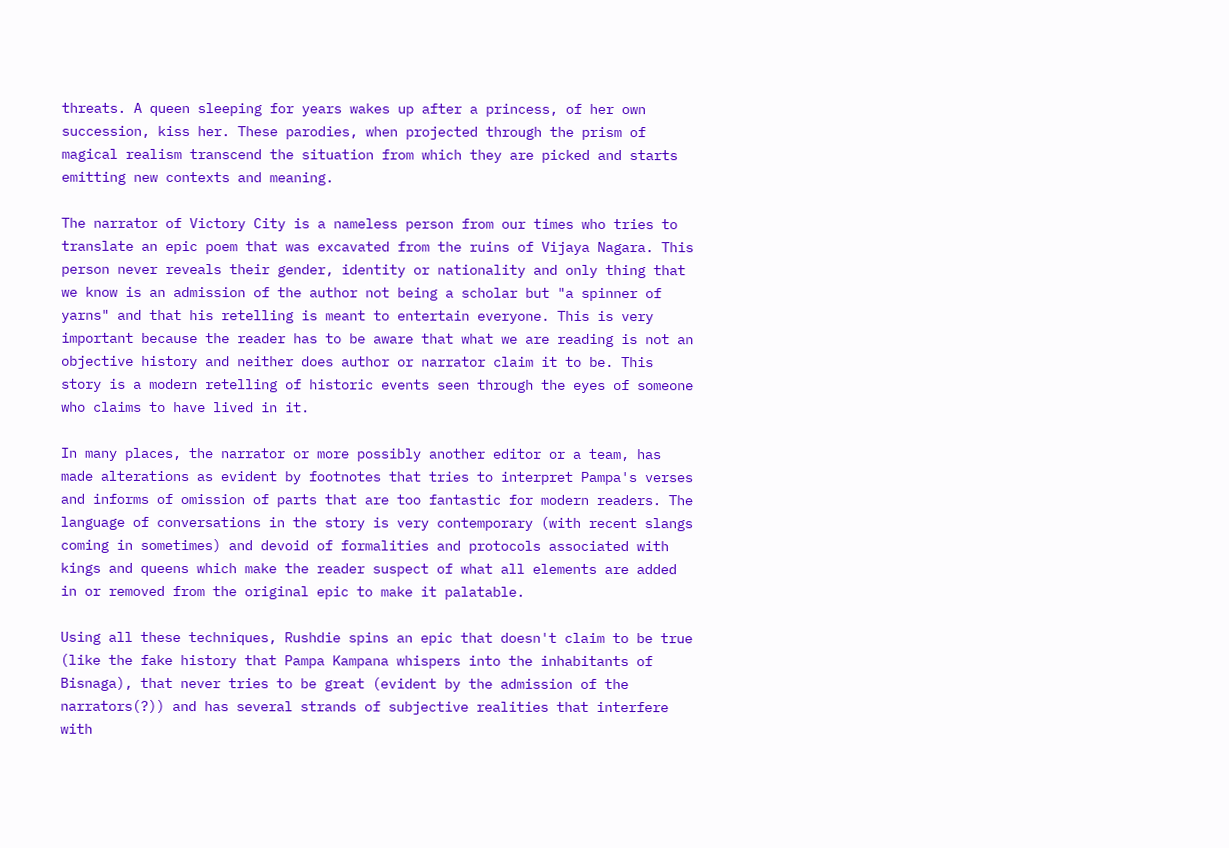threats. A queen sleeping for years wakes up after a princess, of her own succession, kiss her. These parodies, when projected through the prism of magical realism transcend the situation from which they are picked and starts emitting new contexts and meaning.

The narrator of Victory City is a nameless person from our times who tries to translate an epic poem that was excavated from the ruins of Vijaya Nagara. This person never reveals their gender, identity or nationality and only thing that we know is an admission of the author not being a scholar but "a spinner of yarns" and that his retelling is meant to entertain everyone. This is very important because the reader has to be aware that what we are reading is not an objective history and neither does author or narrator claim it to be. This story is a modern retelling of historic events seen through the eyes of someone who claims to have lived in it.

In many places, the narrator or more possibly another editor or a team, has made alterations as evident by footnotes that tries to interpret Pampa's verses and informs of omission of parts that are too fantastic for modern readers. The language of conversations in the story is very contemporary (with recent slangs coming in sometimes) and devoid of formalities and protocols associated with kings and queens which make the reader suspect of what all elements are added in or removed from the original epic to make it palatable.

Using all these techniques, Rushdie spins an epic that doesn't claim to be true (like the fake history that Pampa Kampana whispers into the inhabitants of Bisnaga), that never tries to be great (evident by the admission of the narrators(?)) and has several strands of subjective realities that interfere with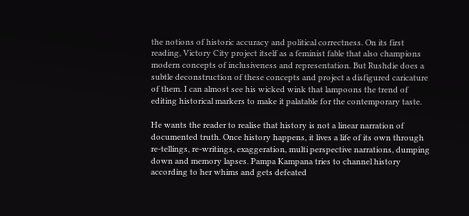the notions of historic accuracy and political correctness. On its first reading, Victory City project itself as a feminist fable that also champions modern concepts of inclusiveness and representation. But Rushdie does a subtle deconstruction of these concepts and project a disfigured caricature of them. I can almost see his wicked wink that lampoons the trend of editing historical markers to make it palatable for the contemporary taste.

He wants the reader to realise that history is not a linear narration of documented truth. Once history happens, it lives a life of its own through re-tellings, re-writings, exaggeration, multi perspective narrations, dumping down and memory lapses. Pampa Kampana tries to channel history according to her whims and gets defeated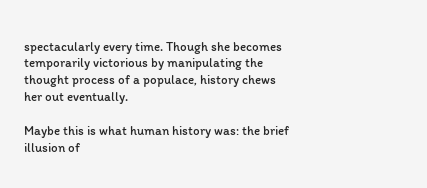spectacularly every time. Though she becomes temporarily victorious by manipulating the thought process of a populace, history chews her out eventually.

Maybe this is what human history was: the brief illusion of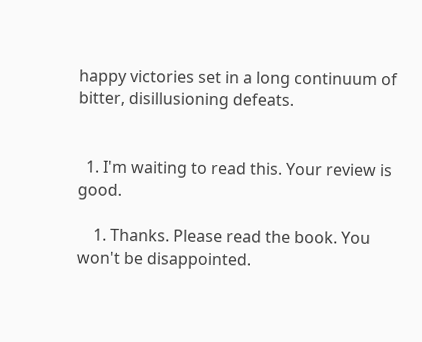happy victories set in a long continuum of bitter, disillusioning defeats.


  1. I'm waiting to read this. Your review is good.

    1. Thanks. Please read the book. You won't be disappointed.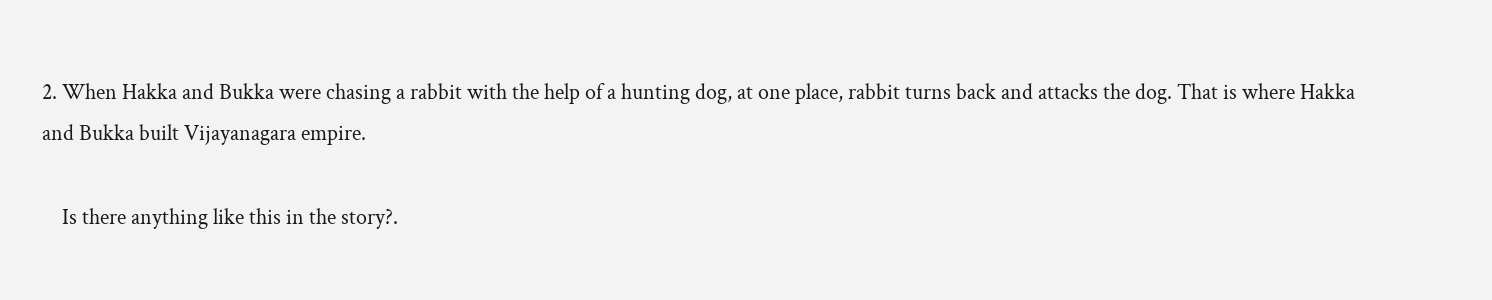2. When Hakka and Bukka were chasing a rabbit with the help of a hunting dog, at one place, rabbit turns back and attacks the dog. That is where Hakka and Bukka built Vijayanagara empire.

    Is there anything like this in the story?.